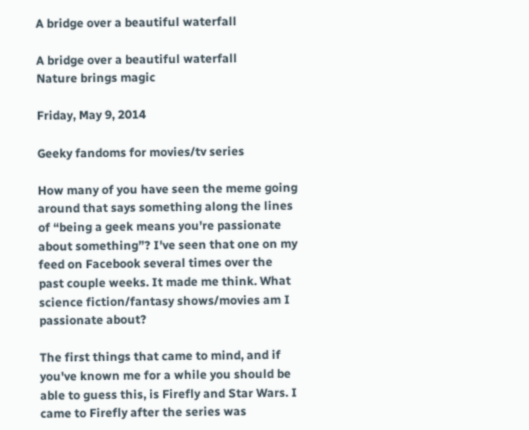A bridge over a beautiful waterfall

A bridge over a beautiful waterfall
Nature brings magic

Friday, May 9, 2014

Geeky fandoms for movies/tv series

How many of you have seen the meme going around that says something along the lines of “being a geek means you're passionate about something”? I've seen that one on my feed on Facebook several times over the past couple weeks. It made me think. What science fiction/fantasy shows/movies am I passionate about?

The first things that came to mind, and if you've known me for a while you should be able to guess this, is Firefly and Star Wars. I came to Firefly after the series was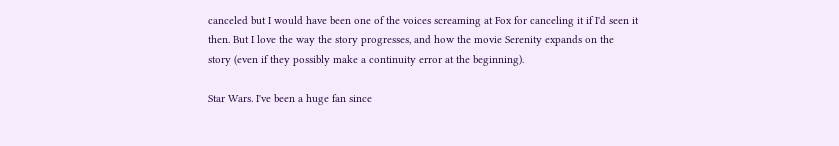canceled but I would have been one of the voices screaming at Fox for canceling it if I'd seen it then. But I love the way the story progresses, and how the movie Serenity expands on the story (even if they possibly make a continuity error at the beginning).

Star Wars. I've been a huge fan since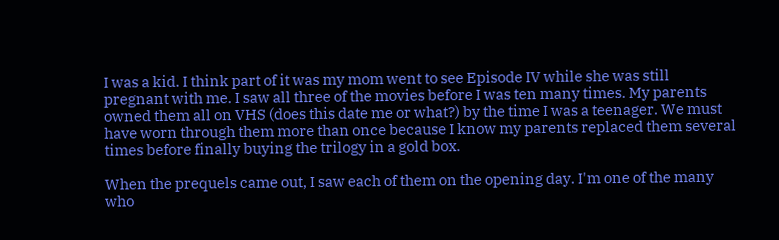I was a kid. I think part of it was my mom went to see Episode IV while she was still pregnant with me. I saw all three of the movies before I was ten many times. My parents owned them all on VHS (does this date me or what?) by the time I was a teenager. We must have worn through them more than once because I know my parents replaced them several times before finally buying the trilogy in a gold box.

When the prequels came out, I saw each of them on the opening day. I'm one of the many who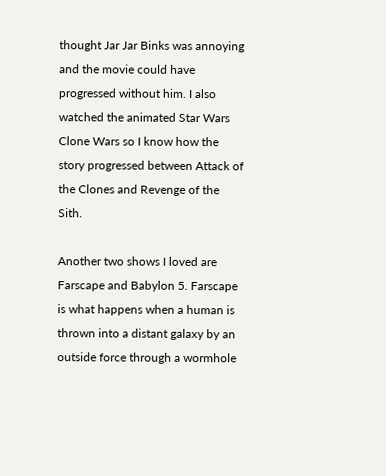thought Jar Jar Binks was annoying and the movie could have progressed without him. I also watched the animated Star Wars Clone Wars so I know how the story progressed between Attack of the Clones and Revenge of the Sith.

Another two shows I loved are Farscape and Babylon 5. Farscape is what happens when a human is thrown into a distant galaxy by an outside force through a wormhole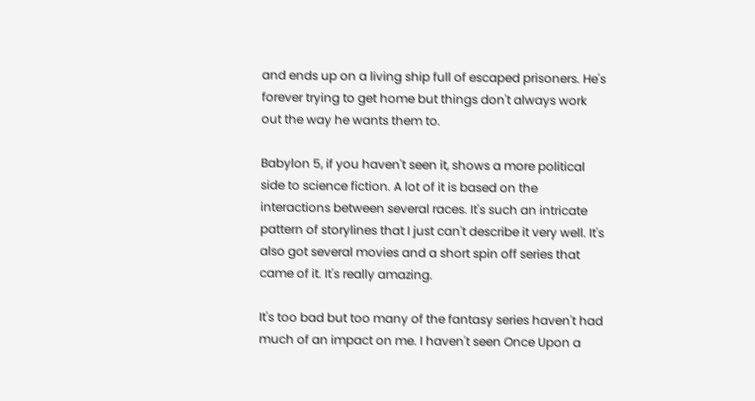and ends up on a living ship full of escaped prisoners. He's forever trying to get home but things don't always work out the way he wants them to.

Babylon 5, if you haven't seen it, shows a more political side to science fiction. A lot of it is based on the interactions between several races. It's such an intricate pattern of storylines that I just can't describe it very well. It's also got several movies and a short spin off series that came of it. It's really amazing.

It's too bad but too many of the fantasy series haven't had much of an impact on me. I haven't seen Once Upon a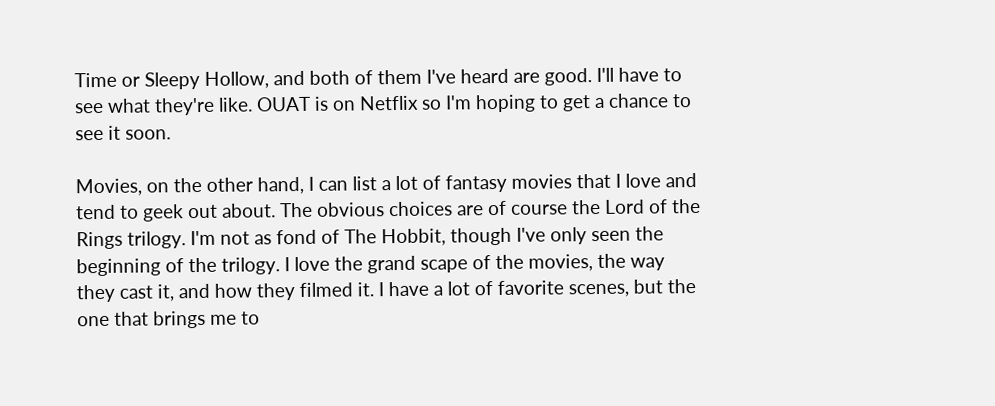Time or Sleepy Hollow, and both of them I've heard are good. I'll have to see what they're like. OUAT is on Netflix so I'm hoping to get a chance to see it soon.

Movies, on the other hand, I can list a lot of fantasy movies that I love and tend to geek out about. The obvious choices are of course the Lord of the Rings trilogy. I'm not as fond of The Hobbit, though I've only seen the beginning of the trilogy. I love the grand scape of the movies, the way they cast it, and how they filmed it. I have a lot of favorite scenes, but the one that brings me to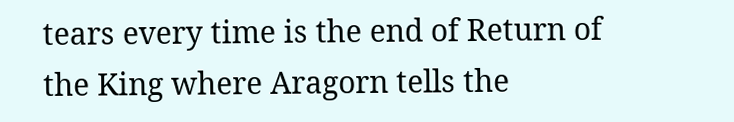tears every time is the end of Return of the King where Aragorn tells the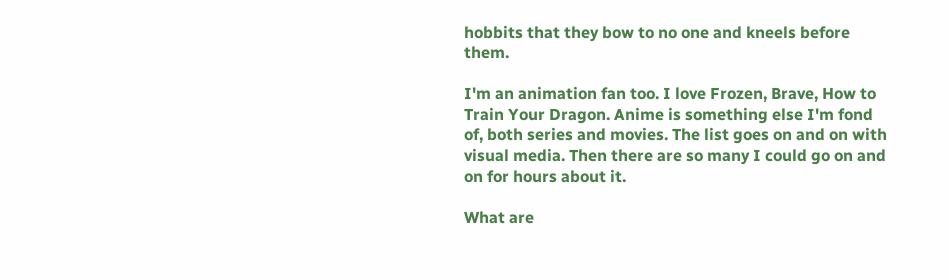hobbits that they bow to no one and kneels before them.

I'm an animation fan too. I love Frozen, Brave, How to Train Your Dragon. Anime is something else I'm fond of, both series and movies. The list goes on and on with visual media. Then there are so many I could go on and on for hours about it.

What are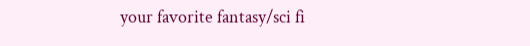your favorite fantasy/sci fi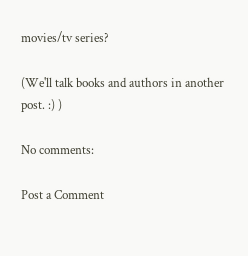movies/tv series?

(We'll talk books and authors in another post. :) )

No comments:

Post a Comment